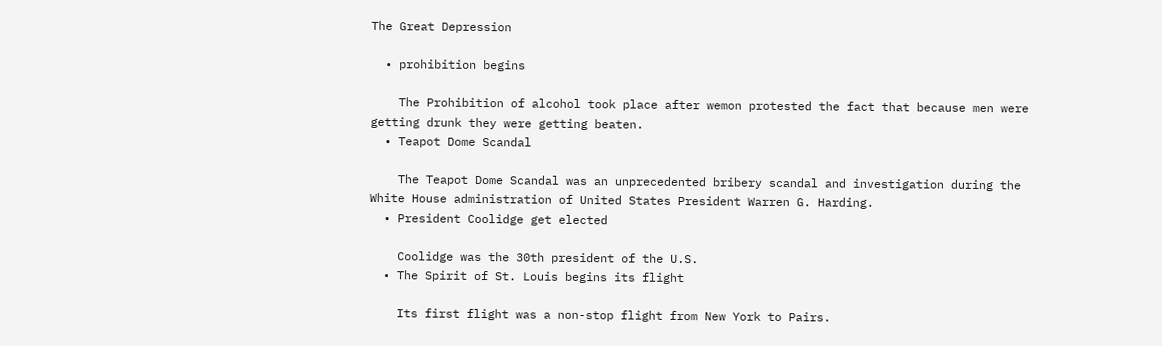The Great Depression

  • prohibition begins

    The Prohibition of alcohol took place after wemon protested the fact that because men were getting drunk they were getting beaten.
  • Teapot Dome Scandal

    The Teapot Dome Scandal was an unprecedented bribery scandal and investigation during the White House administration of United States President Warren G. Harding.
  • President Coolidge get elected

    Coolidge was the 30th president of the U.S.
  • The Spirit of St. Louis begins its flight

    Its first flight was a non-stop flight from New York to Pairs.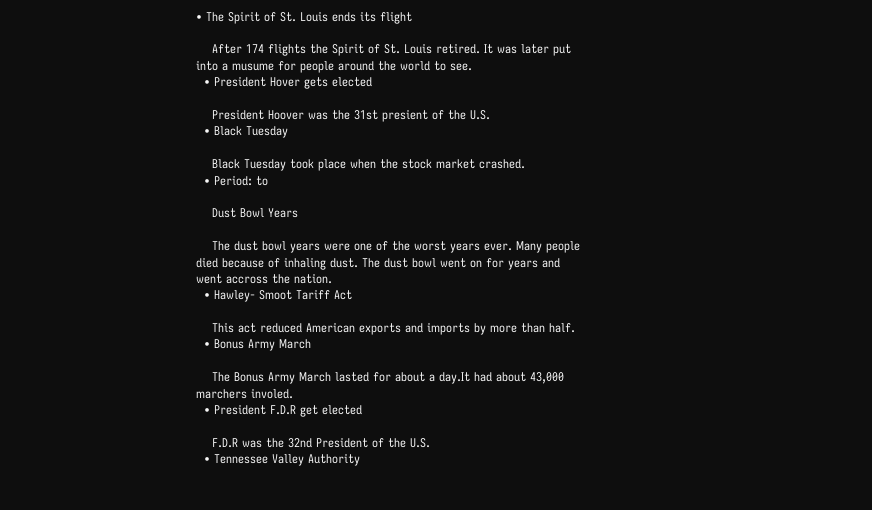• The Spirit of St. Louis ends its flight

    After 174 flights the Spirit of St. Louis retired. It was later put into a musume for people around the world to see.
  • President Hover gets elected

    President Hoover was the 31st presient of the U.S.
  • Black Tuesday

    Black Tuesday took place when the stock market crashed.
  • Period: to

    Dust Bowl Years

    The dust bowl years were one of the worst years ever. Many people died because of inhaling dust. The dust bowl went on for years and went accross the nation.
  • Hawley- Smoot Tariff Act

    This act reduced American exports and imports by more than half.
  • Bonus Army March

    The Bonus Army March lasted for about a day.It had about 43,000 marchers involed.
  • President F.D.R get elected

    F.D.R was the 32nd President of the U.S.
  • Tennessee Valley Authority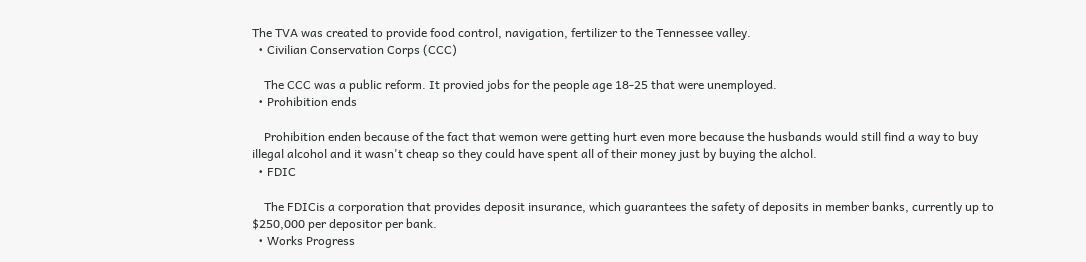The TVA was created to provide food control, navigation, fertilizer to the Tennessee valley.
  • Civilian Conservation Corps (CCC)

    The CCC was a public reform. It provied jobs for the people age 18-25 that were unemployed.
  • Prohibition ends

    Prohibition enden because of the fact that wemon were getting hurt even more because the husbands would still find a way to buy illegal alcohol and it wasn't cheap so they could have spent all of their money just by buying the alchol.
  • FDIC

    The FDICis a corporation that provides deposit insurance, which guarantees the safety of deposits in member banks, currently up to $250,000 per depositor per bank.
  • Works Progress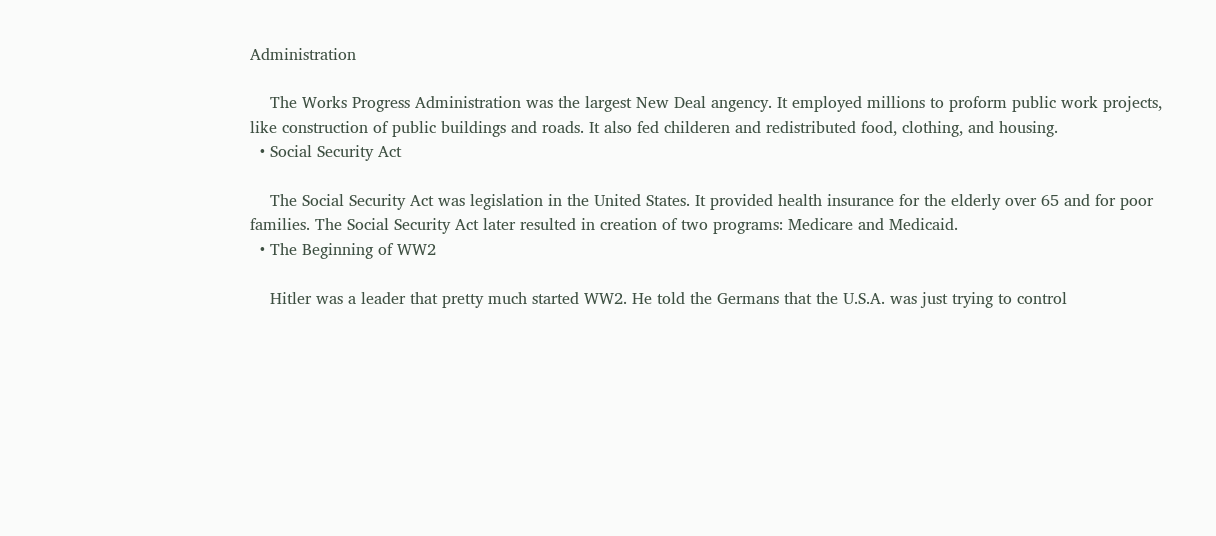Administration

    The Works Progress Administration was the largest New Deal angency. It employed millions to proform public work projects, like construction of public buildings and roads. It also fed childeren and redistributed food, clothing, and housing.
  • Social Security Act

    The Social Security Act was legislation in the United States. It provided health insurance for the elderly over 65 and for poor families. The Social Security Act later resulted in creation of two programs: Medicare and Medicaid.
  • The Beginning of WW2

    Hitler was a leader that pretty much started WW2. He told the Germans that the U.S.A. was just trying to control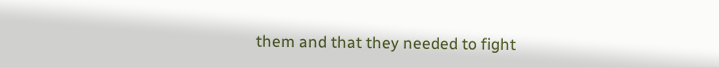them and that they needed to fight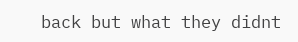back but what they didnt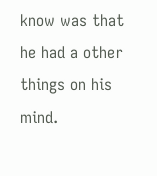know was that he had a other things on his mind.